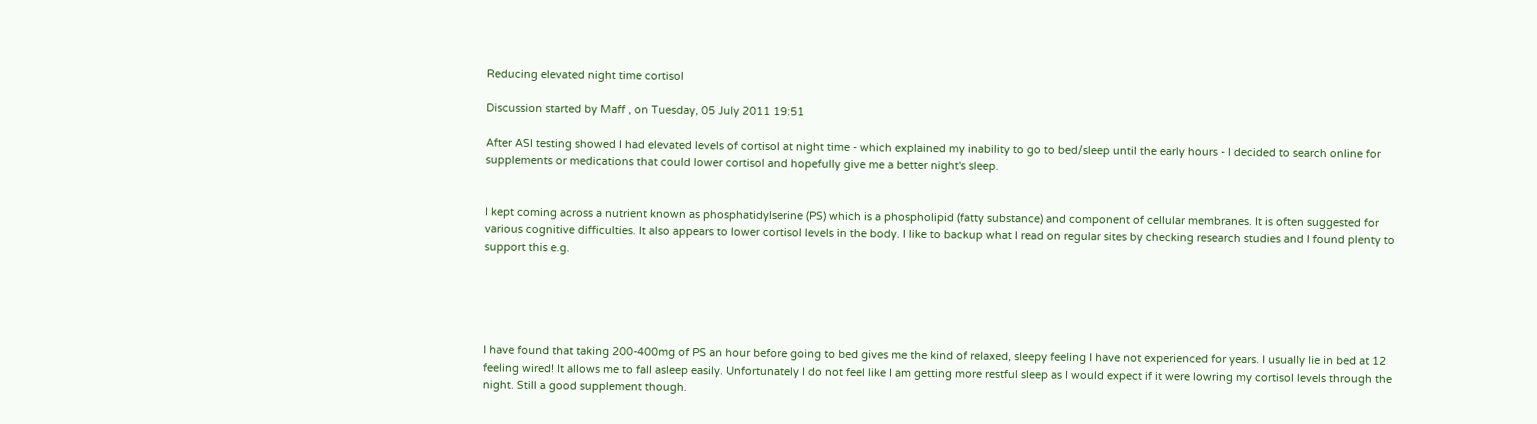Reducing elevated night time cortisol

Discussion started by Maff , on Tuesday, 05 July 2011 19:51

After ASI testing showed I had elevated levels of cortisol at night time - which explained my inability to go to bed/sleep until the early hours - I decided to search online for supplements or medications that could lower cortisol and hopefully give me a better night's sleep.


I kept coming across a nutrient known as phosphatidylserine (PS) which is a phospholipid (fatty substance) and component of cellular membranes. It is often suggested for various cognitive difficulties. It also appears to lower cortisol levels in the body. I like to backup what I read on regular sites by checking research studies and I found plenty to support this e.g.





I have found that taking 200-400mg of PS an hour before going to bed gives me the kind of relaxed, sleepy feeling I have not experienced for years. I usually lie in bed at 12 feeling wired! It allows me to fall asleep easily. Unfortunately I do not feel like I am getting more restful sleep as I would expect if it were lowring my cortisol levels through the night. Still a good supplement though.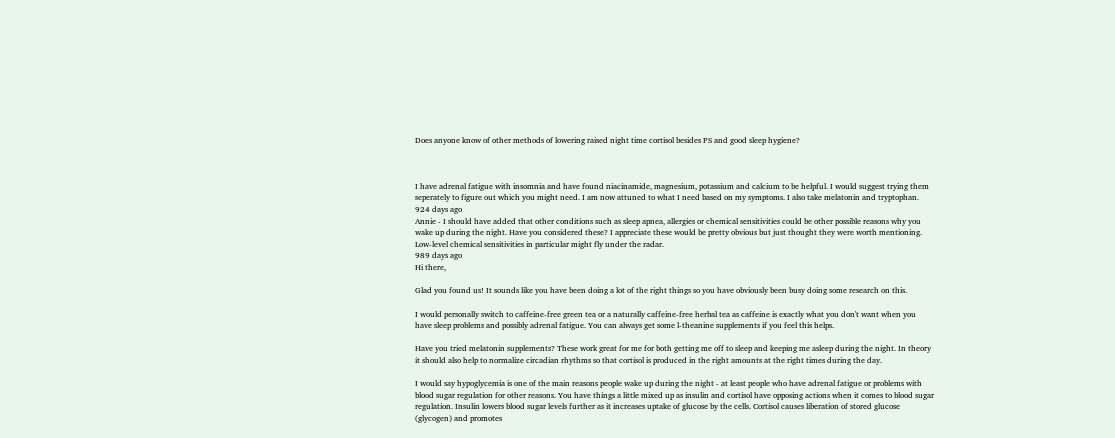Does anyone know of other methods of lowering raised night time cortisol besides PS and good sleep hygiene?



I have adrenal fatigue with insomnia and have found niacinamide, magnesium, potassium and calcium to be helpful. I would suggest trying them seperately to figure out which you might need. I am now attuned to what I need based on my symptoms. I also take melatonin and tryptophan.
924 days ago
Annie - I should have added that other conditions such as sleep apnea, allergies or chemical sensitivities could be other possible reasons why you wake up during the night. Have you considered these? I appreciate these would be pretty obvious but just thought they were worth mentioning. Low-level chemical sensitivities in particular might fly under the radar.
989 days ago
Hi there,

Glad you found us! It sounds like you have been doing a lot of the right things so you have obviously been busy doing some research on this.

I would personally switch to caffeine-free green tea or a naturally caffeine-free herbal tea as caffeine is exactly what you don't want when you have sleep problems and possibly adrenal fatigue. You can always get some l-theanine supplements if you feel this helps.

Have you tried melatonin supplements? These work great for me for both getting me off to sleep and keeping me asleep during the night. In theory it should also help to normalize circadian rhythms so that cortisol is produced in the right amounts at the right times during the day.

I would say hypoglycemia is one of the main reasons people wake up during the night - at least people who have adrenal fatigue or problems with blood sugar regulation for other reasons. You have things a little mixed up as insulin and cortisol have opposing actions when it comes to blood sugar regulation. Insulin lowers blood sugar levels further as it increases uptake of glucose by the cells. Cortisol causes liberation of stored glucose (glycogen) and promotes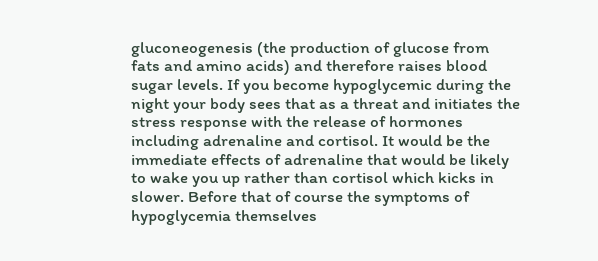gluconeogenesis (the production of glucose from fats and amino acids) and therefore raises blood sugar levels. If you become hypoglycemic during the night your body sees that as a threat and initiates the stress response with the release of hormones including adrenaline and cortisol. It would be the immediate effects of adrenaline that would be likely to wake you up rather than cortisol which kicks in slower. Before that of course the symptoms of hypoglycemia themselves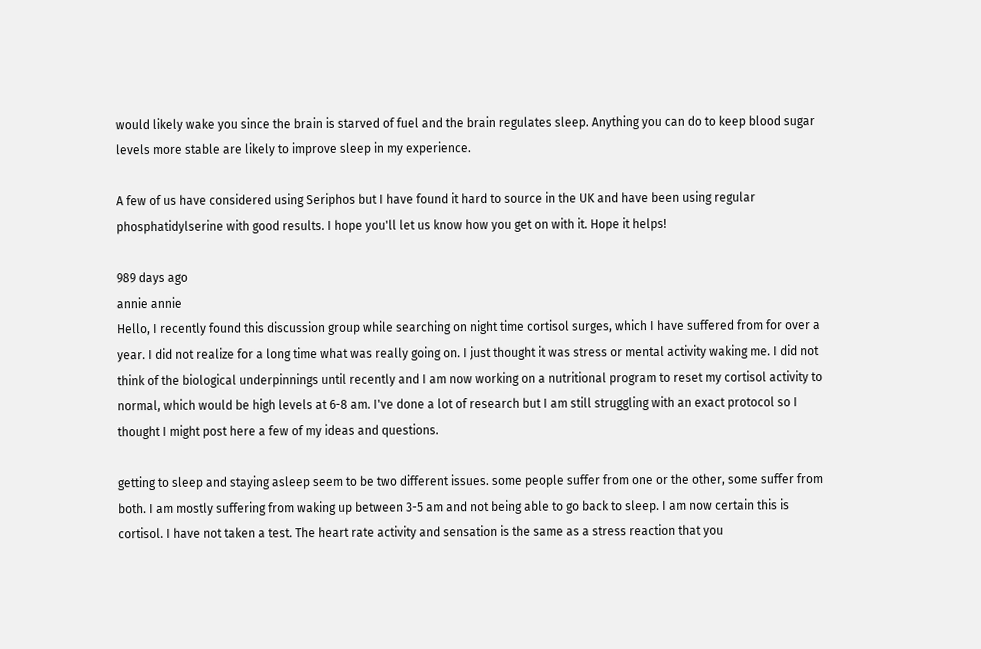would likely wake you since the brain is starved of fuel and the brain regulates sleep. Anything you can do to keep blood sugar levels more stable are likely to improve sleep in my experience.

A few of us have considered using Seriphos but I have found it hard to source in the UK and have been using regular phosphatidylserine with good results. I hope you'll let us know how you get on with it. Hope it helps!

989 days ago
annie annie
Hello, I recently found this discussion group while searching on night time cortisol surges, which I have suffered from for over a year. I did not realize for a long time what was really going on. I just thought it was stress or mental activity waking me. I did not think of the biological underpinnings until recently and I am now working on a nutritional program to reset my cortisol activity to normal, which would be high levels at 6-8 am. I've done a lot of research but I am still struggling with an exact protocol so I thought I might post here a few of my ideas and questions.

getting to sleep and staying asleep seem to be two different issues. some people suffer from one or the other, some suffer from both. I am mostly suffering from waking up between 3-5 am and not being able to go back to sleep. I am now certain this is cortisol. I have not taken a test. The heart rate activity and sensation is the same as a stress reaction that you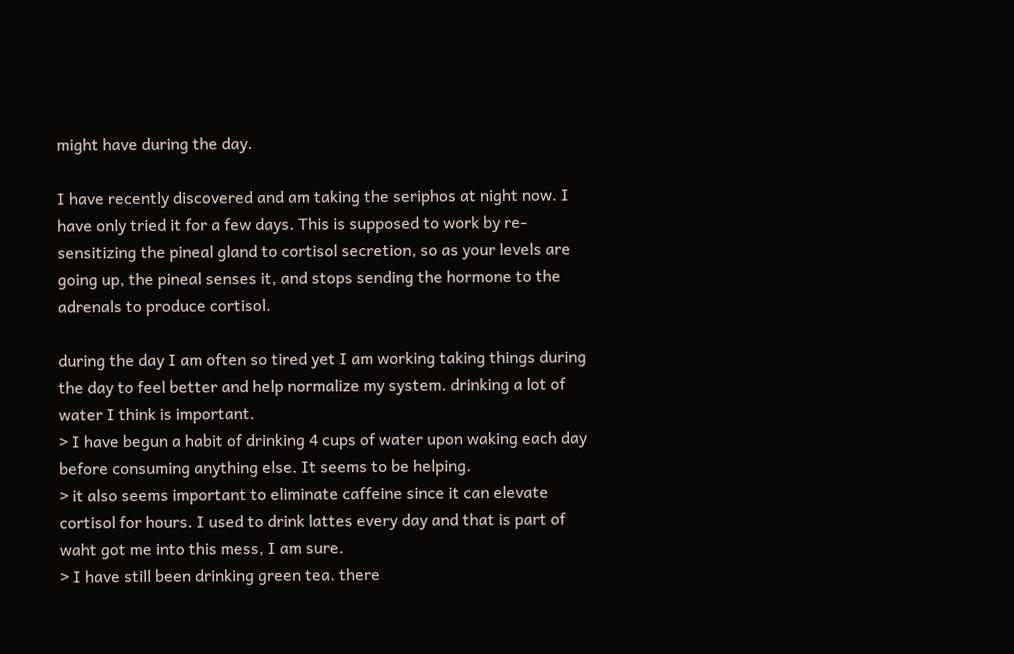might have during the day.

I have recently discovered and am taking the seriphos at night now. I have only tried it for a few days. This is supposed to work by re-sensitizing the pineal gland to cortisol secretion, so as your levels are going up, the pineal senses it, and stops sending the hormone to the adrenals to produce cortisol.

during the day I am often so tired yet I am working taking things during the day to feel better and help normalize my system. drinking a lot of water I think is important.
> I have begun a habit of drinking 4 cups of water upon waking each day before consuming anything else. It seems to be helping.
> it also seems important to eliminate caffeine since it can elevate cortisol for hours. I used to drink lattes every day and that is part of waht got me into this mess, I am sure.
> I have still been drinking green tea. there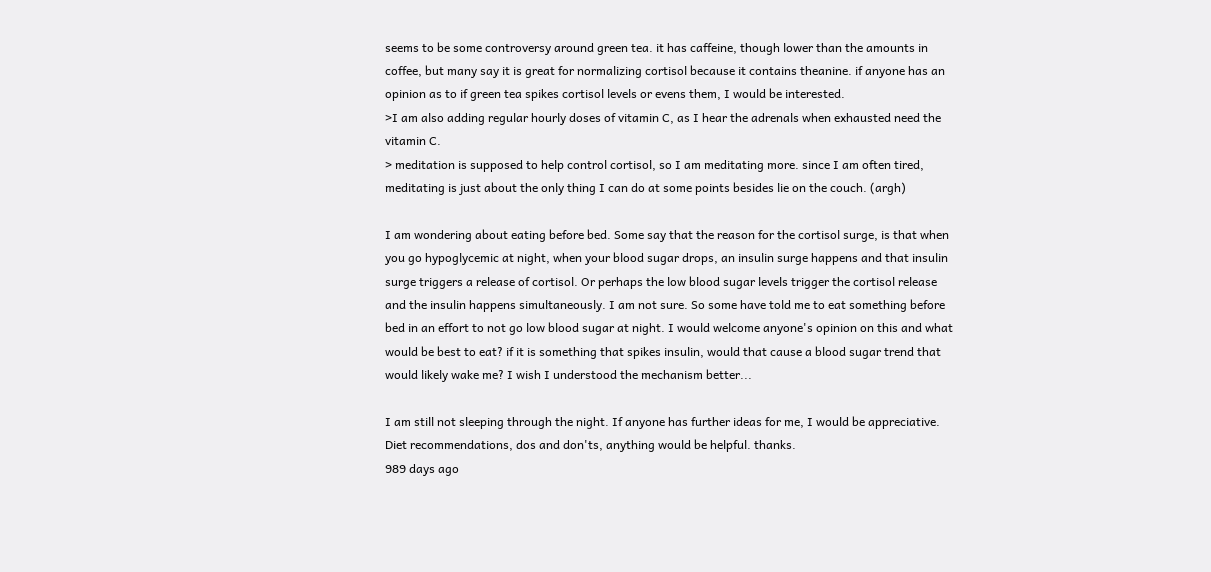seems to be some controversy around green tea. it has caffeine, though lower than the amounts in coffee, but many say it is great for normalizing cortisol because it contains theanine. if anyone has an opinion as to if green tea spikes cortisol levels or evens them, I would be interested.
>I am also adding regular hourly doses of vitamin C, as I hear the adrenals when exhausted need the vitamin C.
> meditation is supposed to help control cortisol, so I am meditating more. since I am often tired, meditating is just about the only thing I can do at some points besides lie on the couch. (argh)

I am wondering about eating before bed. Some say that the reason for the cortisol surge, is that when you go hypoglycemic at night, when your blood sugar drops, an insulin surge happens and that insulin surge triggers a release of cortisol. Or perhaps the low blood sugar levels trigger the cortisol release and the insulin happens simultaneously. I am not sure. So some have told me to eat something before bed in an effort to not go low blood sugar at night. I would welcome anyone's opinion on this and what would be best to eat? if it is something that spikes insulin, would that cause a blood sugar trend that would likely wake me? I wish I understood the mechanism better...

I am still not sleeping through the night. If anyone has further ideas for me, I would be appreciative. Diet recommendations, dos and don'ts, anything would be helpful. thanks.
989 days ago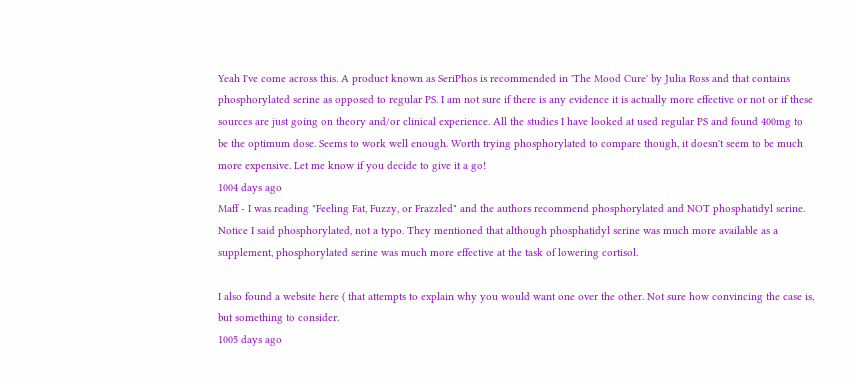Yeah I've come across this. A product known as SeriPhos is recommended in 'The Mood Cure' by Julia Ross and that contains phosphorylated serine as opposed to regular PS. I am not sure if there is any evidence it is actually more effective or not or if these sources are just going on theory and/or clinical experience. All the studies I have looked at used regular PS and found 400mg to be the optimum dose. Seems to work well enough. Worth trying phosphorylated to compare though, it doesn't seem to be much more expensive. Let me know if you decide to give it a go!
1004 days ago
Maff - I was reading "Feeling Fat, Fuzzy, or Frazzled" and the authors recommend phosphorylated and NOT phosphatidyl serine. Notice I said phosphorylated, not a typo. They mentioned that although phosphatidyl serine was much more available as a supplement, phosphorylated serine was much more effective at the task of lowering cortisol.

I also found a website here ( that attempts to explain why you would want one over the other. Not sure how convincing the case is, but something to consider.
1005 days ago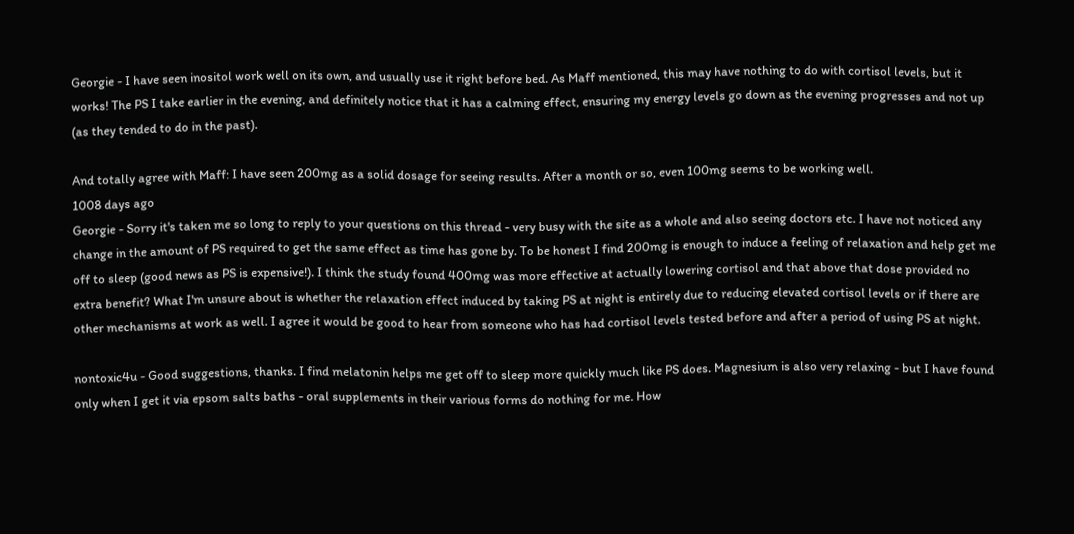Georgie - I have seen inositol work well on its own, and usually use it right before bed. As Maff mentioned, this may have nothing to do with cortisol levels, but it works! The PS I take earlier in the evening, and definitely notice that it has a calming effect, ensuring my energy levels go down as the evening progresses and not up (as they tended to do in the past).

And totally agree with Maff: I have seen 200mg as a solid dosage for seeing results. After a month or so, even 100mg seems to be working well.
1008 days ago
Georgie - Sorry it's taken me so long to reply to your questions on this thread - very busy with the site as a whole and also seeing doctors etc. I have not noticed any change in the amount of PS required to get the same effect as time has gone by. To be honest I find 200mg is enough to induce a feeling of relaxation and help get me off to sleep (good news as PS is expensive!). I think the study found 400mg was more effective at actually lowering cortisol and that above that dose provided no extra benefit? What I'm unsure about is whether the relaxation effect induced by taking PS at night is entirely due to reducing elevated cortisol levels or if there are other mechanisms at work as well. I agree it would be good to hear from someone who has had cortisol levels tested before and after a period of using PS at night.

nontoxic4u - Good suggestions, thanks. I find melatonin helps me get off to sleep more quickly much like PS does. Magnesium is also very relaxing - but I have found only when I get it via epsom salts baths - oral supplements in their various forms do nothing for me. How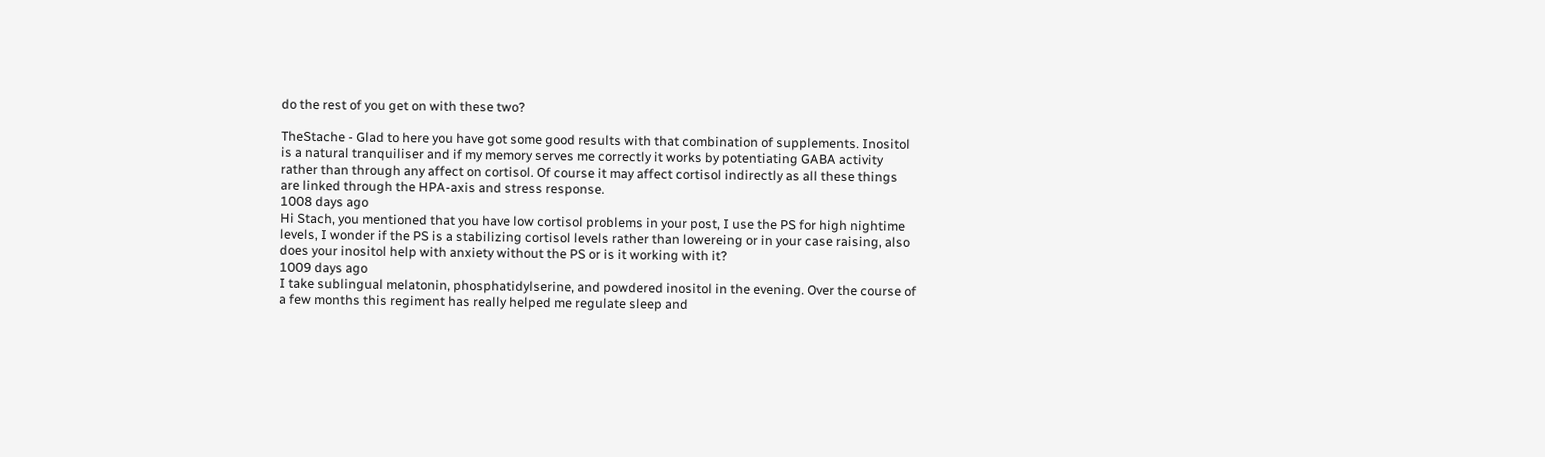do the rest of you get on with these two?

TheStache - Glad to here you have got some good results with that combination of supplements. Inositol is a natural tranquiliser and if my memory serves me correctly it works by potentiating GABA activity rather than through any affect on cortisol. Of course it may affect cortisol indirectly as all these things are linked through the HPA-axis and stress response.
1008 days ago
Hi Stach, you mentioned that you have low cortisol problems in your post, I use the PS for high nightime levels, I wonder if the PS is a stabilizing cortisol levels rather than lowereing or in your case raising, also does your inositol help with anxiety without the PS or is it working with it?
1009 days ago
I take sublingual melatonin, phosphatidylserine, and powdered inositol in the evening. Over the course of a few months this regiment has really helped me regulate sleep and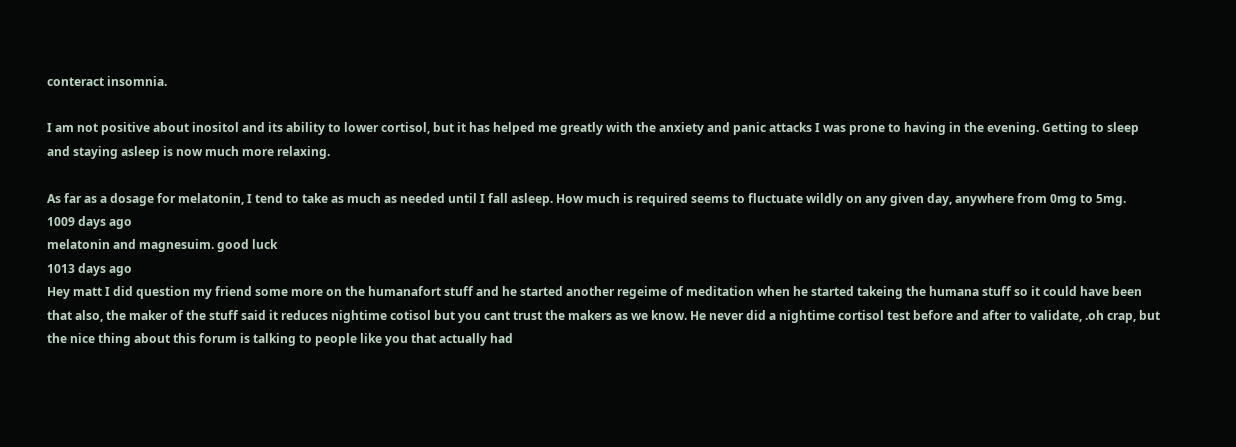conteract insomnia.

I am not positive about inositol and its ability to lower cortisol, but it has helped me greatly with the anxiety and panic attacks I was prone to having in the evening. Getting to sleep and staying asleep is now much more relaxing.

As far as a dosage for melatonin, I tend to take as much as needed until I fall asleep. How much is required seems to fluctuate wildly on any given day, anywhere from 0mg to 5mg.
1009 days ago
melatonin and magnesuim. good luck
1013 days ago
Hey matt I did question my friend some more on the humanafort stuff and he started another regeime of meditation when he started takeing the humana stuff so it could have been that also, the maker of the stuff said it reduces nightime cotisol but you cant trust the makers as we know. He never did a nightime cortisol test before and after to validate, .oh crap, but the nice thing about this forum is talking to people like you that actually had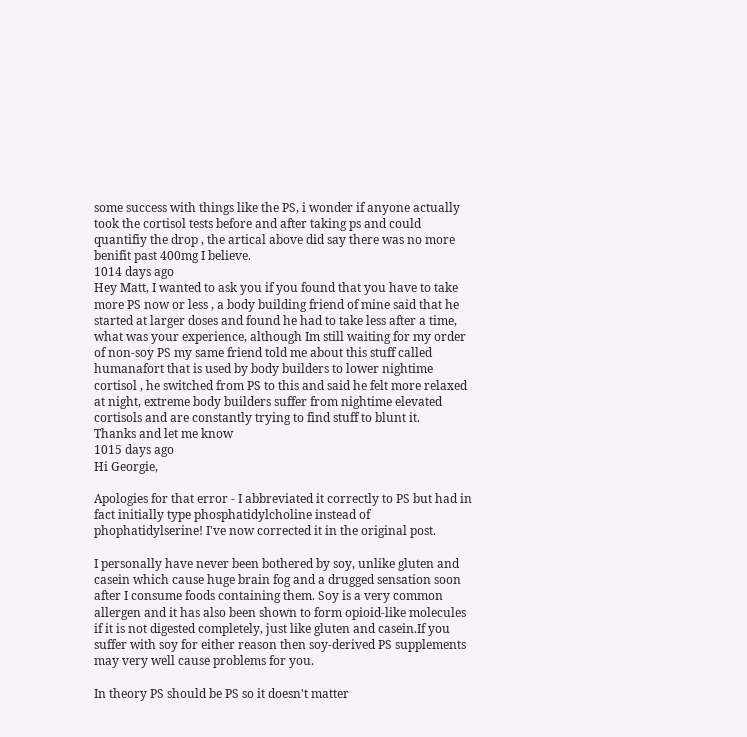some success with things like the PS, i wonder if anyone actually took the cortisol tests before and after taking ps and could quantifiy the drop , the artical above did say there was no more benifit past 400mg I believe.
1014 days ago
Hey Matt, I wanted to ask you if you found that you have to take more PS now or less , a body building friend of mine said that he started at larger doses and found he had to take less after a time, what was your experience, although Im still waiting for my order of non-soy PS my same friend told me about this stuff called humanafort that is used by body builders to lower nightime cortisol , he switched from PS to this and said he felt more relaxed at night, extreme body builders suffer from nightime elevated cortisols and are constantly trying to find stuff to blunt it.
Thanks and let me know
1015 days ago
Hi Georgie,

Apologies for that error - I abbreviated it correctly to PS but had in fact initially type phosphatidylcholine instead of phophatidylserine! I've now corrected it in the original post.

I personally have never been bothered by soy, unlike gluten and casein which cause huge brain fog and a drugged sensation soon after I consume foods containing them. Soy is a very common allergen and it has also been shown to form opioid-like molecules if it is not digested completely, just like gluten and casein.If you suffer with soy for either reason then soy-derived PS supplements may very well cause problems for you.

In theory PS should be PS so it doesn't matter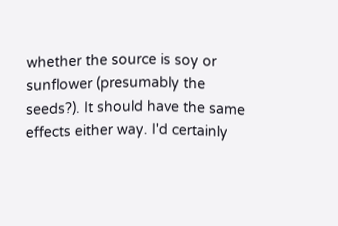whether the source is soy or sunflower (presumably the seeds?). It should have the same effects either way. I'd certainly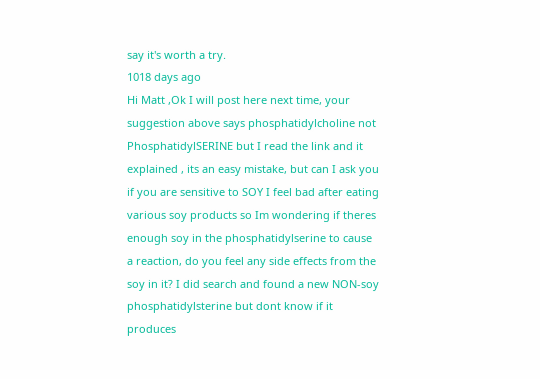say it's worth a try.
1018 days ago
Hi Matt ,Ok I will post here next time, your suggestion above says phosphatidylcholine not PhosphatidylSERINE but I read the link and it explained , its an easy mistake, but can I ask you if you are sensitive to SOY I feel bad after eating various soy products so Im wondering if theres enough soy in the phosphatidylserine to cause a reaction, do you feel any side effects from the soy in it? I did search and found a new NON-soy phosphatidylsterine but dont know if it produces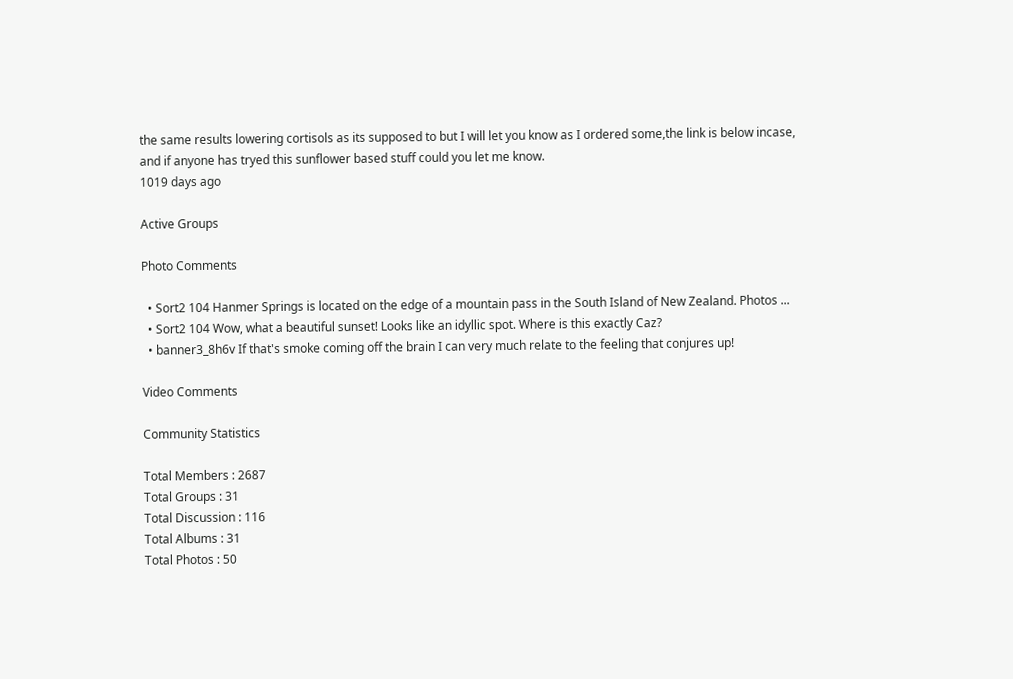the same results lowering cortisols as its supposed to but I will let you know as I ordered some,the link is below incase,
and if anyone has tryed this sunflower based stuff could you let me know.
1019 days ago

Active Groups

Photo Comments

  • Sort2 104 Hanmer Springs is located on the edge of a mountain pass in the South Island of New Zealand. Photos ...
  • Sort2 104 Wow, what a beautiful sunset! Looks like an idyllic spot. Where is this exactly Caz?
  • banner3_8h6v If that's smoke coming off the brain I can very much relate to the feeling that conjures up!

Video Comments

Community Statistics

Total Members : 2687
Total Groups : 31
Total Discussion : 116
Total Albums : 31
Total Photos : 50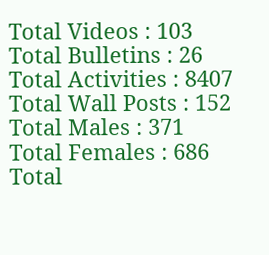Total Videos : 103
Total Bulletins : 26
Total Activities : 8407
Total Wall Posts : 152
Total Males : 371
Total Females : 686
Total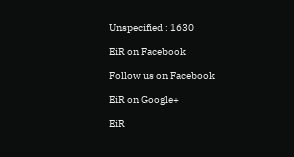Unspecified : 1630

EiR on Facebook

Follow us on Facebook

EiR on Google+

EiR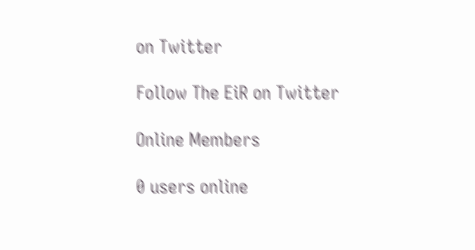on Twitter

Follow The EiR on Twitter

Online Members

0 users online